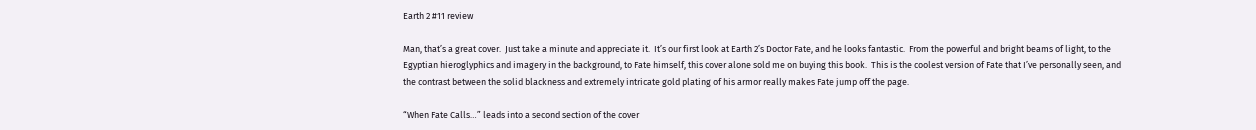Earth 2 #11 review

Man, that’s a great cover.  Just take a minute and appreciate it.  It’s our first look at Earth 2’s Doctor Fate, and he looks fantastic.  From the powerful and bright beams of light, to the Egyptian hieroglyphics and imagery in the background, to Fate himself, this cover alone sold me on buying this book.  This is the coolest version of Fate that I’ve personally seen, and the contrast between the solid blackness and extremely intricate gold plating of his armor really makes Fate jump off the page.

“When Fate Calls…” leads into a second section of the cover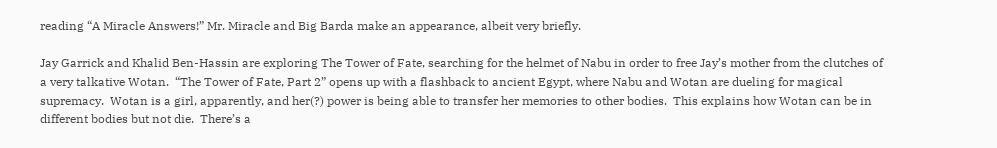reading “A Miracle Answers!” Mr. Miracle and Big Barda make an appearance, albeit very briefly.

Jay Garrick and Khalid Ben-Hassin are exploring The Tower of Fate, searching for the helmet of Nabu in order to free Jay’s mother from the clutches of a very talkative Wotan.  “The Tower of Fate, Part 2” opens up with a flashback to ancient Egypt, where Nabu and Wotan are dueling for magical supremacy.  Wotan is a girl, apparently, and her(?) power is being able to transfer her memories to other bodies.  This explains how Wotan can be in different bodies but not die.  There’s a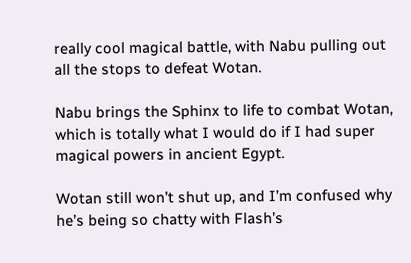really cool magical battle, with Nabu pulling out all the stops to defeat Wotan.

Nabu brings the Sphinx to life to combat Wotan, which is totally what I would do if I had super magical powers in ancient Egypt.

Wotan still won’t shut up, and I’m confused why he’s being so chatty with Flash’s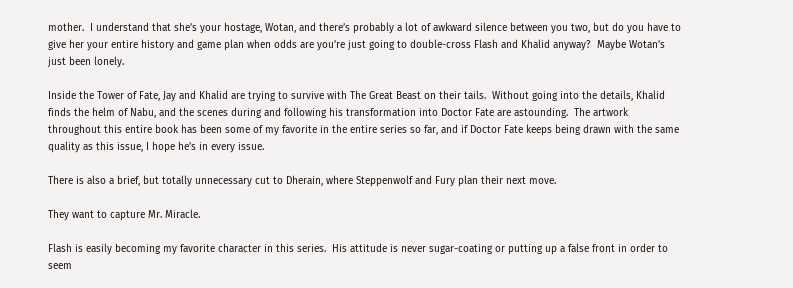mother.  I understand that she’s your hostage, Wotan, and there’s probably a lot of awkward silence between you two, but do you have to give her your entire history and game plan when odds are you’re just going to double-cross Flash and Khalid anyway?  Maybe Wotan’s just been lonely.

Inside the Tower of Fate, Jay and Khalid are trying to survive with The Great Beast on their tails.  Without going into the details, Khalid finds the helm of Nabu, and the scenes during and following his transformation into Doctor Fate are astounding.  The artwork throughout this entire book has been some of my favorite in the entire series so far, and if Doctor Fate keeps being drawn with the same quality as this issue, I hope he’s in every issue.

There is also a brief, but totally unnecessary cut to Dherain, where Steppenwolf and Fury plan their next move.

They want to capture Mr. Miracle.

Flash is easily becoming my favorite character in this series.  His attitude is never sugar-coating or putting up a false front in order to seem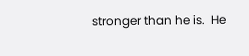stronger than he is.  He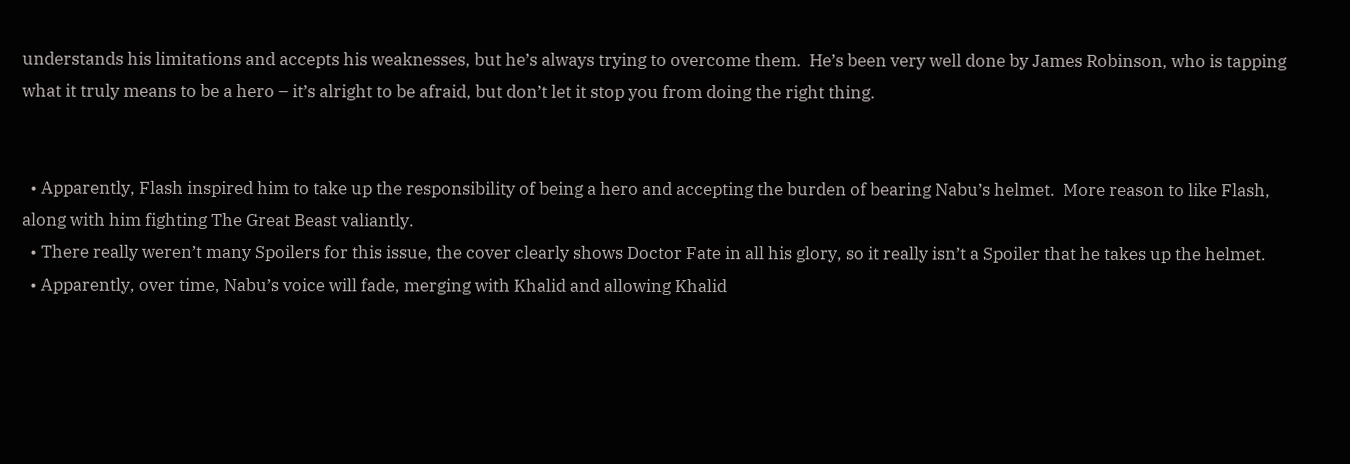understands his limitations and accepts his weaknesses, but he’s always trying to overcome them.  He’s been very well done by James Robinson, who is tapping what it truly means to be a hero – it’s alright to be afraid, but don’t let it stop you from doing the right thing.


  • Apparently, Flash inspired him to take up the responsibility of being a hero and accepting the burden of bearing Nabu’s helmet.  More reason to like Flash, along with him fighting The Great Beast valiantly.
  • There really weren’t many Spoilers for this issue, the cover clearly shows Doctor Fate in all his glory, so it really isn’t a Spoiler that he takes up the helmet.
  • Apparently, over time, Nabu’s voice will fade, merging with Khalid and allowing Khalid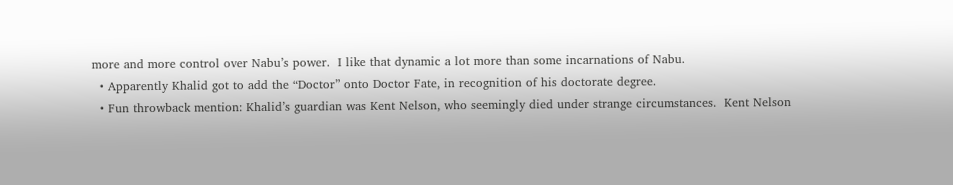more and more control over Nabu’s power.  I like that dynamic a lot more than some incarnations of Nabu.
  • Apparently Khalid got to add the “Doctor” onto Doctor Fate, in recognition of his doctorate degree.
  • Fun throwback mention: Khalid’s guardian was Kent Nelson, who seemingly died under strange circumstances.  Kent Nelson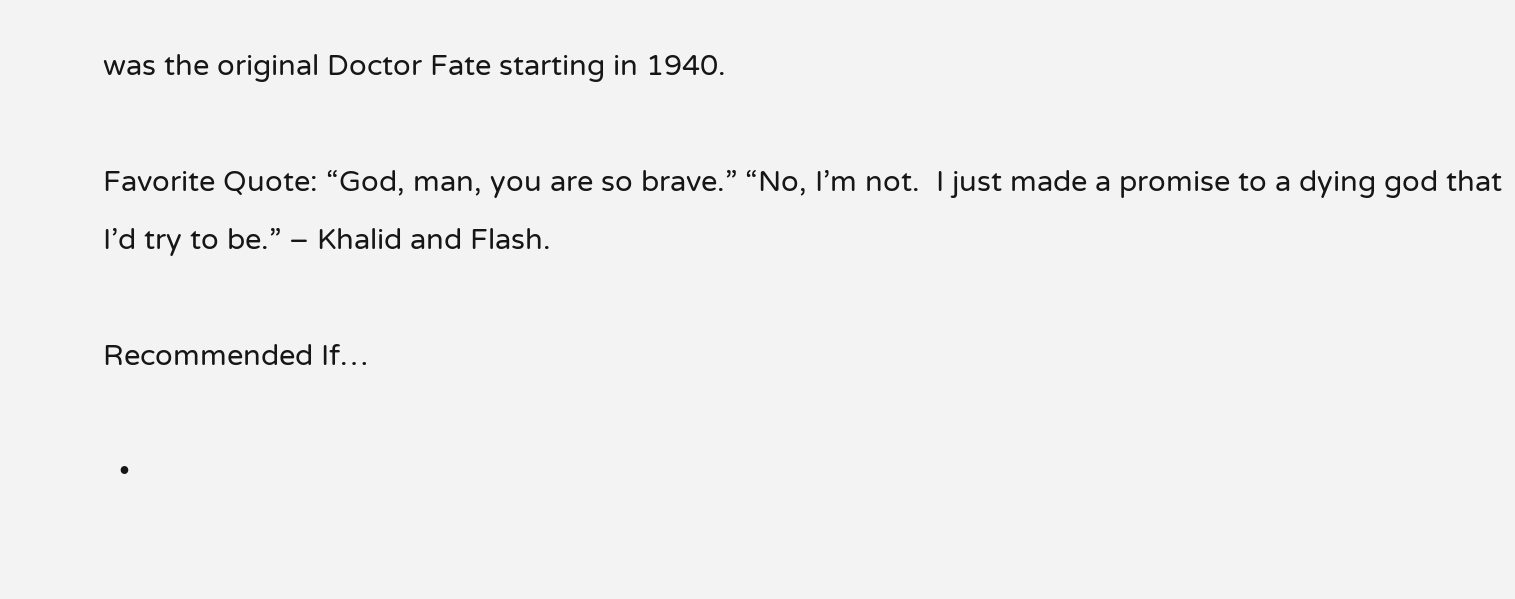was the original Doctor Fate starting in 1940.

Favorite Quote: “God, man, you are so brave.” “No, I’m not.  I just made a promise to a dying god that I’d try to be.” – Khalid and Flash.

Recommended If…

  •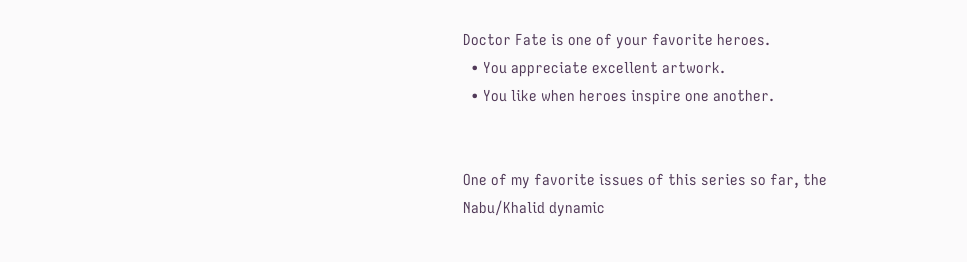Doctor Fate is one of your favorite heroes.
  • You appreciate excellent artwork.
  • You like when heroes inspire one another.


One of my favorite issues of this series so far, the Nabu/Khalid dynamic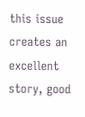this issue creates an excellent story, good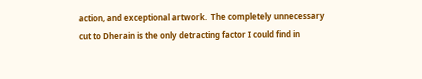action, and exceptional artwork.  The completely unnecessary cut to Dherain is the only detracting factor I could find in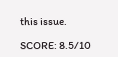this issue.

SCORE: 8.5/10